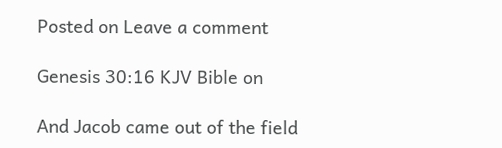Posted on Leave a comment

Genesis 30:16 KJV Bible on

And Jacob came out of the field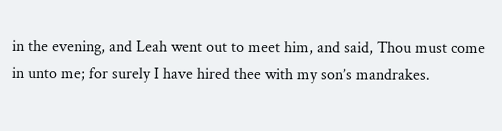in the evening, and Leah went out to meet him, and said, Thou must come in unto me; for surely I have hired thee with my son’s mandrakes.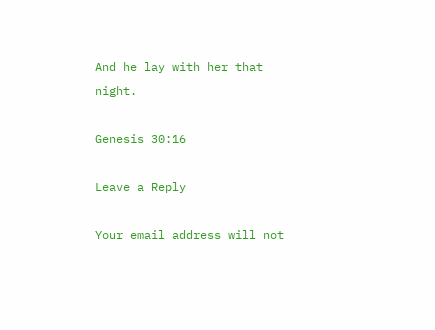And he lay with her that night.

Genesis 30:16

Leave a Reply

Your email address will not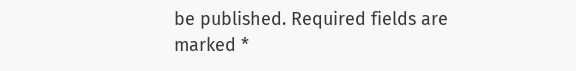be published. Required fields are marked *